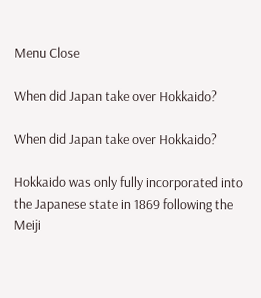Menu Close

When did Japan take over Hokkaido?

When did Japan take over Hokkaido?

Hokkaido was only fully incorporated into the Japanese state in 1869 following the Meiji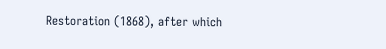Restoration (1868), after which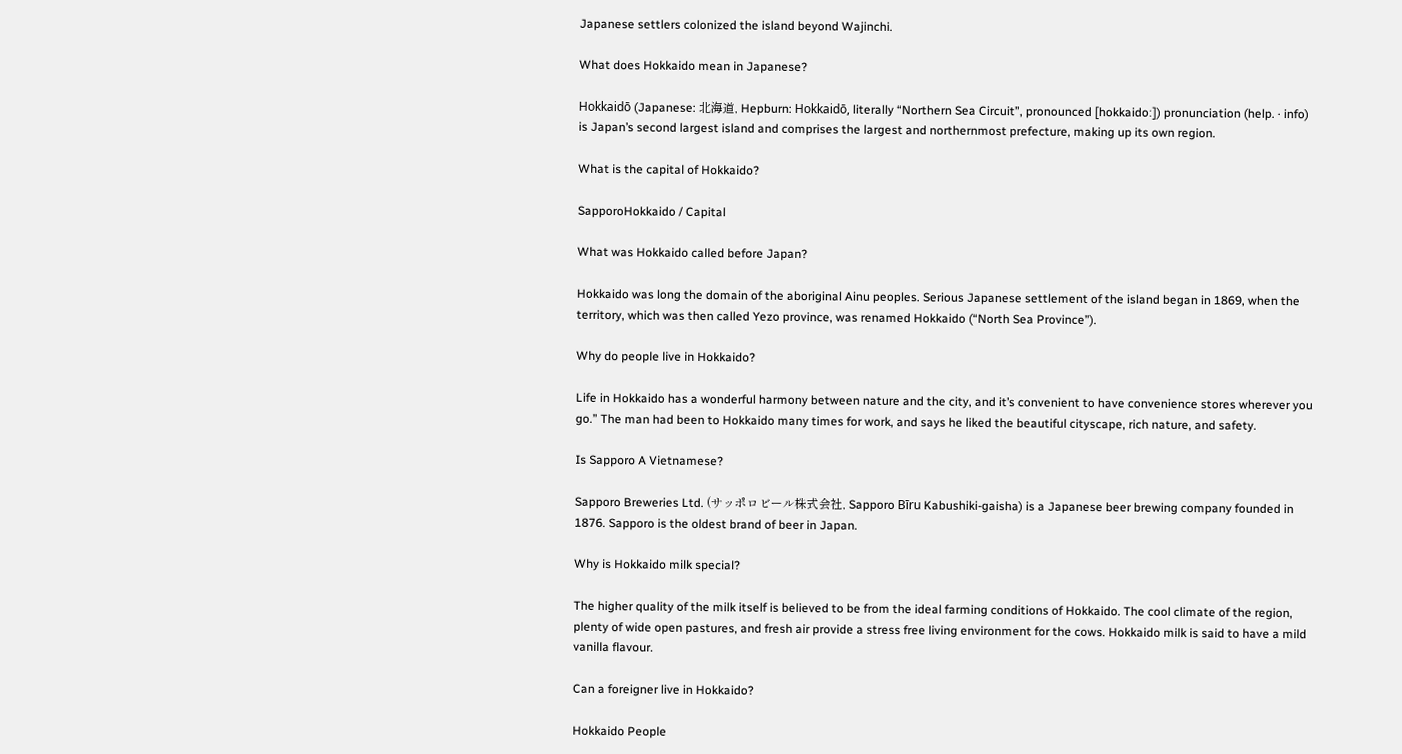Japanese settlers colonized the island beyond Wajinchi.

What does Hokkaido mean in Japanese?

Hokkaidō (Japanese: 北海道, Hepburn: Hokkaidō, literally “Northern Sea Circuit”, pronounced [hokkaidoː]) pronunciation (help. · info) is Japan’s second largest island and comprises the largest and northernmost prefecture, making up its own region.

What is the capital of Hokkaido?

SapporoHokkaido / Capital

What was Hokkaido called before Japan?

Hokkaido was long the domain of the aboriginal Ainu peoples. Serious Japanese settlement of the island began in 1869, when the territory, which was then called Yezo province, was renamed Hokkaido (“North Sea Province”).

Why do people live in Hokkaido?

Life in Hokkaido has a wonderful harmony between nature and the city, and it’s convenient to have convenience stores wherever you go.” The man had been to Hokkaido many times for work, and says he liked the beautiful cityscape, rich nature, and safety.

Is Sapporo A Vietnamese?

Sapporo Breweries Ltd. (サッポロビール株式会社, Sapporo Bīru Kabushiki-gaisha) is a Japanese beer brewing company founded in 1876. Sapporo is the oldest brand of beer in Japan.

Why is Hokkaido milk special?

The higher quality of the milk itself is believed to be from the ideal farming conditions of Hokkaido. The cool climate of the region, plenty of wide open pastures, and fresh air provide a stress free living environment for the cows. Hokkaido milk is said to have a mild vanilla flavour.

Can a foreigner live in Hokkaido?

Hokkaido People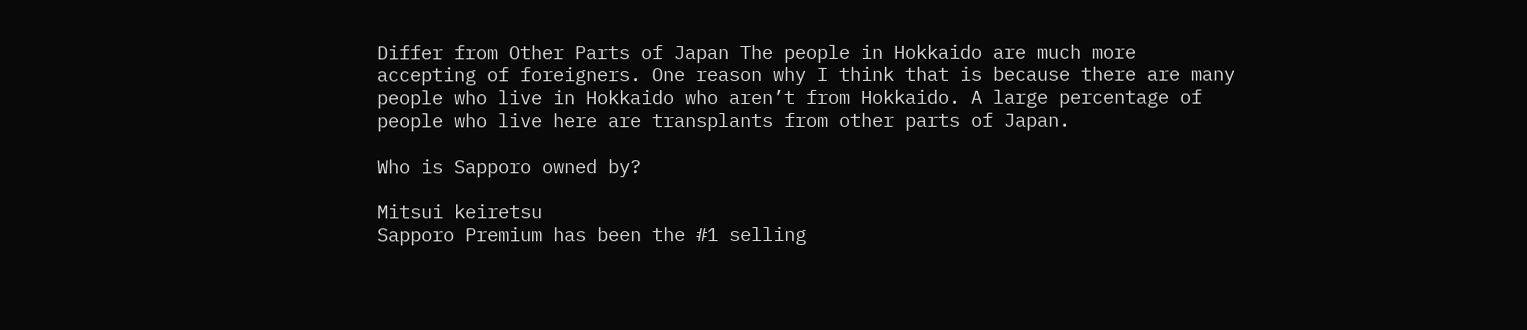Differ from Other Parts of Japan The people in Hokkaido are much more accepting of foreigners. One reason why I think that is because there are many people who live in Hokkaido who aren’t from Hokkaido. A large percentage of people who live here are transplants from other parts of Japan.

Who is Sapporo owned by?

Mitsui keiretsu
Sapporo Premium has been the #1 selling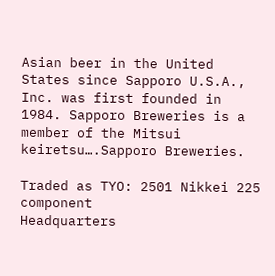Asian beer in the United States since Sapporo U.S.A., Inc. was first founded in 1984. Sapporo Breweries is a member of the Mitsui keiretsu….Sapporo Breweries.

Traded as TYO: 2501 Nikkei 225 component
Headquarters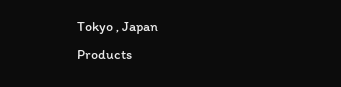Tokyo , Japan
Products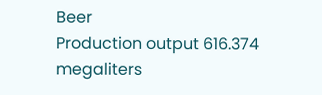Beer
Production output 616.374 megaliters